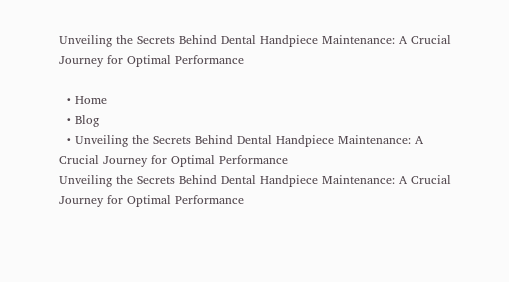Unveiling the Secrets Behind Dental Handpiece Maintenance: A Crucial Journey for Optimal Performance

  • Home
  • Blog
  • Unveiling the Secrets Behind Dental Handpiece Maintenance: A Crucial Journey for Optimal Performance
Unveiling the Secrets Behind Dental Handpiece Maintenance: A Crucial Journey for Optimal Performance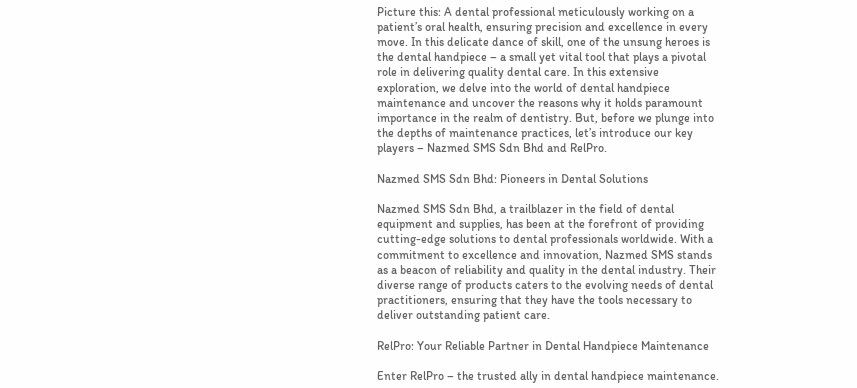Picture this: A dental professional meticulously working on a patient’s oral health, ensuring precision and excellence in every move. In this delicate dance of skill, one of the unsung heroes is the dental handpiece – a small yet vital tool that plays a pivotal role in delivering quality dental care. In this extensive exploration, we delve into the world of dental handpiece maintenance and uncover the reasons why it holds paramount importance in the realm of dentistry. But, before we plunge into the depths of maintenance practices, let’s introduce our key players – Nazmed SMS Sdn Bhd and RelPro.

Nazmed SMS Sdn Bhd: Pioneers in Dental Solutions

Nazmed SMS Sdn Bhd, a trailblazer in the field of dental equipment and supplies, has been at the forefront of providing cutting-edge solutions to dental professionals worldwide. With a commitment to excellence and innovation, Nazmed SMS stands as a beacon of reliability and quality in the dental industry. Their diverse range of products caters to the evolving needs of dental practitioners, ensuring that they have the tools necessary to deliver outstanding patient care.

RelPro: Your Reliable Partner in Dental Handpiece Maintenance

Enter RelPro – the trusted ally in dental handpiece maintenance.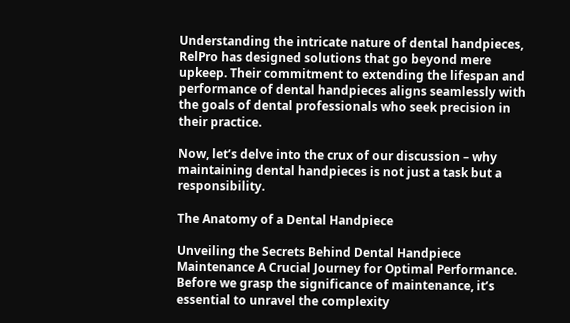Understanding the intricate nature of dental handpieces, RelPro has designed solutions that go beyond mere upkeep. Their commitment to extending the lifespan and performance of dental handpieces aligns seamlessly with the goals of dental professionals who seek precision in their practice.

Now, let’s delve into the crux of our discussion – why maintaining dental handpieces is not just a task but a responsibility.

The Anatomy of a Dental Handpiece

Unveiling the Secrets Behind Dental Handpiece Maintenance A Crucial Journey for Optimal Performance. Before we grasp the significance of maintenance, it’s essential to unravel the complexity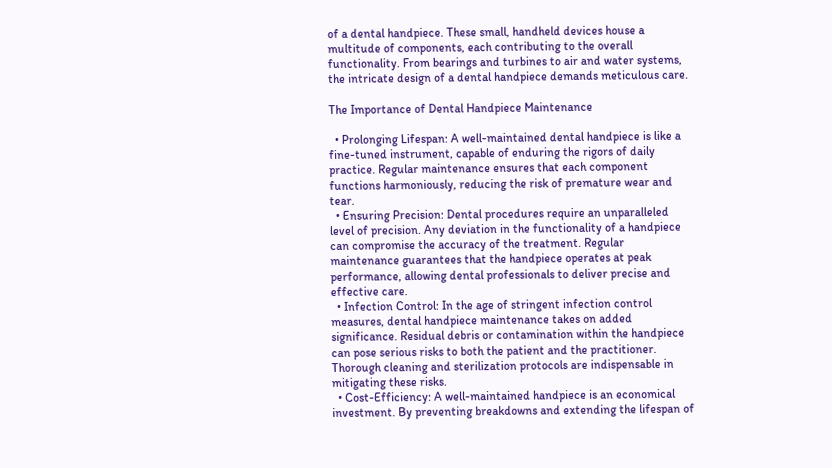of a dental handpiece. These small, handheld devices house a multitude of components, each contributing to the overall functionality. From bearings and turbines to air and water systems, the intricate design of a dental handpiece demands meticulous care.

The Importance of Dental Handpiece Maintenance

  • Prolonging Lifespan: A well-maintained dental handpiece is like a fine-tuned instrument, capable of enduring the rigors of daily practice. Regular maintenance ensures that each component functions harmoniously, reducing the risk of premature wear and tear.
  • Ensuring Precision: Dental procedures require an unparalleled level of precision. Any deviation in the functionality of a handpiece can compromise the accuracy of the treatment. Regular maintenance guarantees that the handpiece operates at peak performance, allowing dental professionals to deliver precise and effective care.
  • Infection Control: In the age of stringent infection control measures, dental handpiece maintenance takes on added significance. Residual debris or contamination within the handpiece can pose serious risks to both the patient and the practitioner. Thorough cleaning and sterilization protocols are indispensable in mitigating these risks.
  • Cost-Efficiency: A well-maintained handpiece is an economical investment. By preventing breakdowns and extending the lifespan of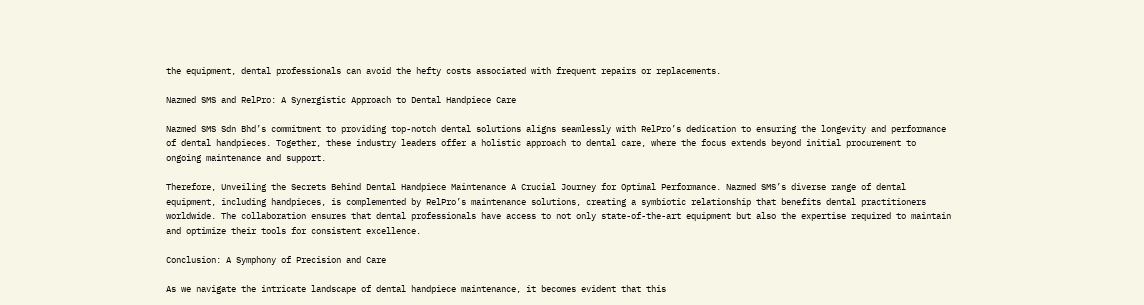the equipment, dental professionals can avoid the hefty costs associated with frequent repairs or replacements.

Nazmed SMS and RelPro: A Synergistic Approach to Dental Handpiece Care

Nazmed SMS Sdn Bhd’s commitment to providing top-notch dental solutions aligns seamlessly with RelPro’s dedication to ensuring the longevity and performance of dental handpieces. Together, these industry leaders offer a holistic approach to dental care, where the focus extends beyond initial procurement to ongoing maintenance and support.

Therefore, Unveiling the Secrets Behind Dental Handpiece Maintenance A Crucial Journey for Optimal Performance. Nazmed SMS’s diverse range of dental equipment, including handpieces, is complemented by RelPro’s maintenance solutions, creating a symbiotic relationship that benefits dental practitioners worldwide. The collaboration ensures that dental professionals have access to not only state-of-the-art equipment but also the expertise required to maintain and optimize their tools for consistent excellence.

Conclusion: A Symphony of Precision and Care

As we navigate the intricate landscape of dental handpiece maintenance, it becomes evident that this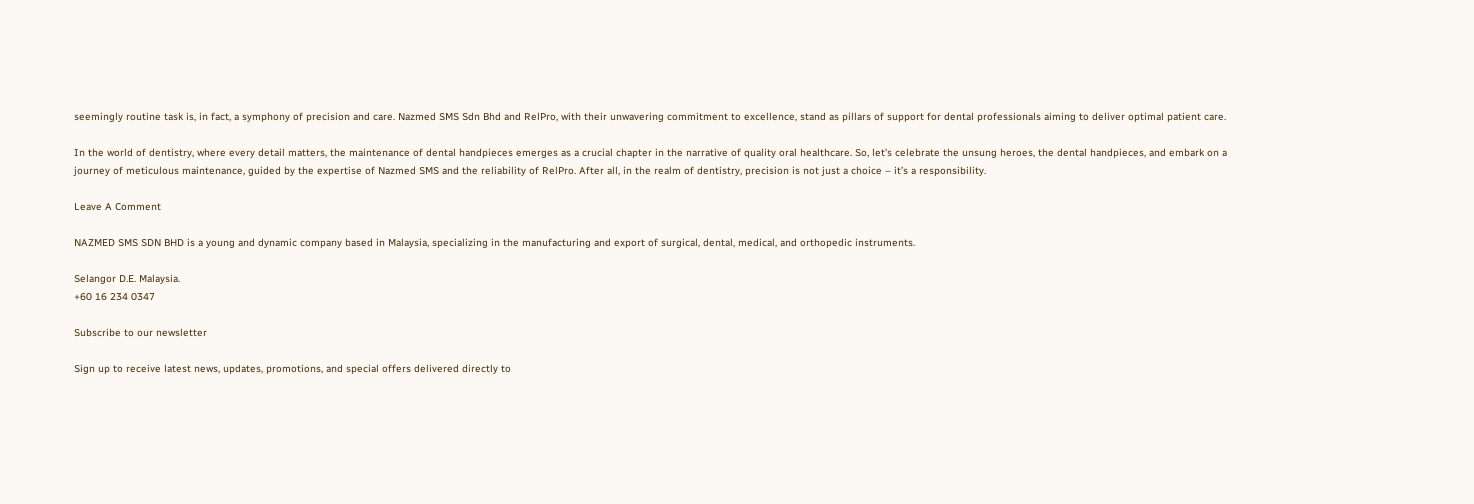seemingly routine task is, in fact, a symphony of precision and care. Nazmed SMS Sdn Bhd and RelPro, with their unwavering commitment to excellence, stand as pillars of support for dental professionals aiming to deliver optimal patient care.

In the world of dentistry, where every detail matters, the maintenance of dental handpieces emerges as a crucial chapter in the narrative of quality oral healthcare. So, let’s celebrate the unsung heroes, the dental handpieces, and embark on a journey of meticulous maintenance, guided by the expertise of Nazmed SMS and the reliability of RelPro. After all, in the realm of dentistry, precision is not just a choice – it’s a responsibility.

Leave A Comment

NAZMED SMS SDN BHD is a young and dynamic company based in Malaysia, specializing in the manufacturing and export of surgical, dental, medical, and orthopedic instruments.

Selangor D.E. Malaysia.
+60 16 234 0347

Subscribe to our newsletter

Sign up to receive latest news, updates, promotions, and special offers delivered directly to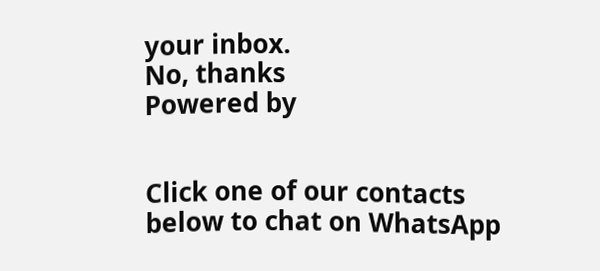your inbox.
No, thanks
Powered by


Click one of our contacts below to chat on WhatsApp